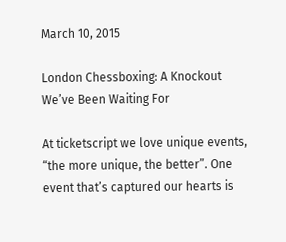March 10, 2015

London Chessboxing: A Knockout We’ve Been Waiting For

At ticketscript we love unique events, “the more unique, the better”. One event that’s captured our hearts is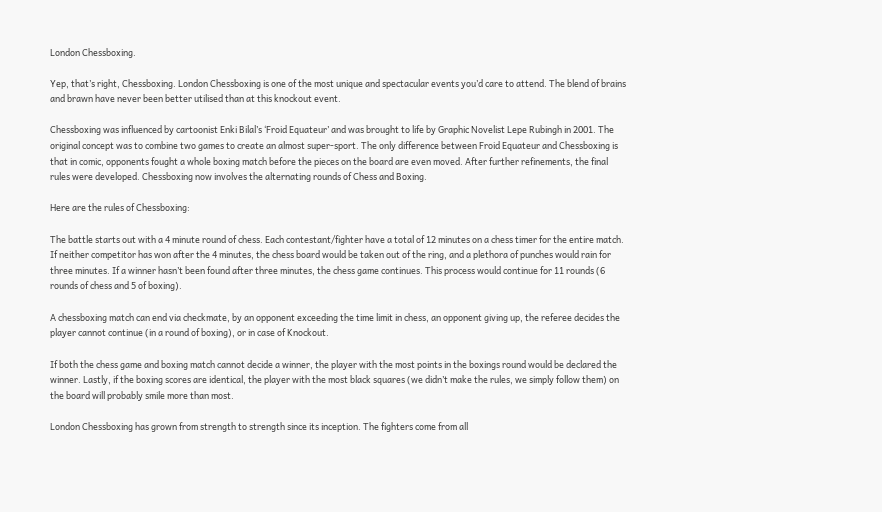London Chessboxing.

Yep, that’s right, Chessboxing. London Chessboxing is one of the most unique and spectacular events you’d care to attend. The blend of brains and brawn have never been better utilised than at this knockout event.

Chessboxing was influenced by cartoonist Enki Bilal’s ‘Froid Equateur’ and was brought to life by Graphic Novelist Lepe Rubingh in 2001. The original concept was to combine two games to create an almost super-sport. The only difference between Froid Equateur and Chessboxing is that in comic, opponents fought a whole boxing match before the pieces on the board are even moved. After further refinements, the final rules were developed. Chessboxing now involves the alternating rounds of Chess and Boxing.

Here are the rules of Chessboxing:

The battle starts out with a 4 minute round of chess. Each contestant/fighter have a total of 12 minutes on a chess timer for the entire match. If neither competitor has won after the 4 minutes, the chess board would be taken out of the ring, and a plethora of punches would rain for three minutes. If a winner hasn’t been found after three minutes, the chess game continues. This process would continue for 11 rounds (6 rounds of chess and 5 of boxing).

A chessboxing match can end via checkmate, by an opponent exceeding the time limit in chess, an opponent giving up, the referee decides the player cannot continue (in a round of boxing), or in case of Knockout.

If both the chess game and boxing match cannot decide a winner, the player with the most points in the boxings round would be declared the winner. Lastly, if the boxing scores are identical, the player with the most black squares (we didn’t make the rules, we simply follow them) on the board will probably smile more than most.

London Chessboxing has grown from strength to strength since its inception. The fighters come from all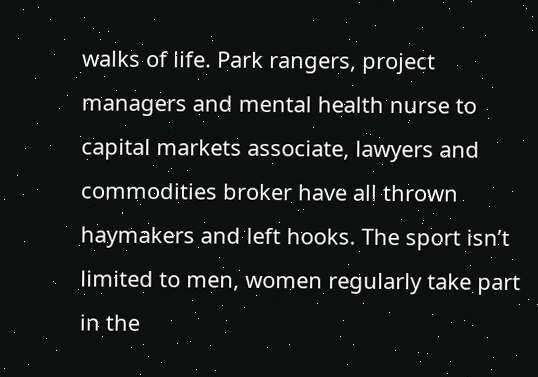walks of life. Park rangers, project managers and mental health nurse to capital markets associate, lawyers and commodities broker have all thrown haymakers and left hooks. The sport isn’t limited to men, women regularly take part in the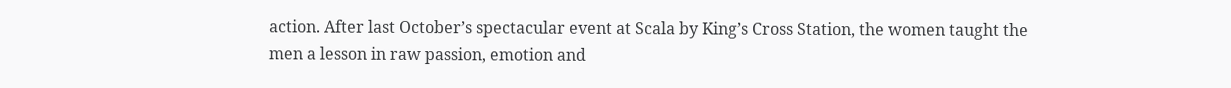action. After last October’s spectacular event at Scala by King’s Cross Station, the women taught the men a lesson in raw passion, emotion and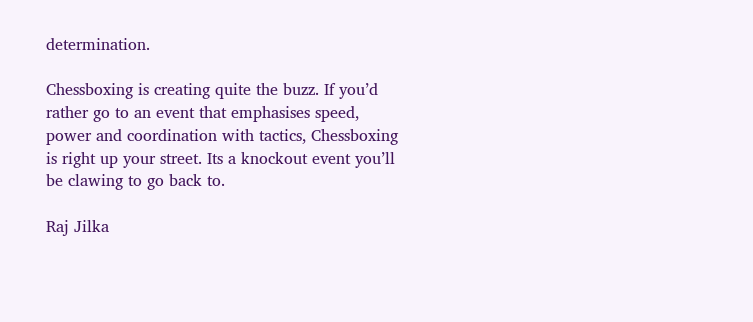determination.

Chessboxing is creating quite the buzz. If you’d rather go to an event that emphasises speed, power and coordination with tactics, Chessboxing is right up your street. Its a knockout event you’ll be clawing to go back to.

Raj Jilka